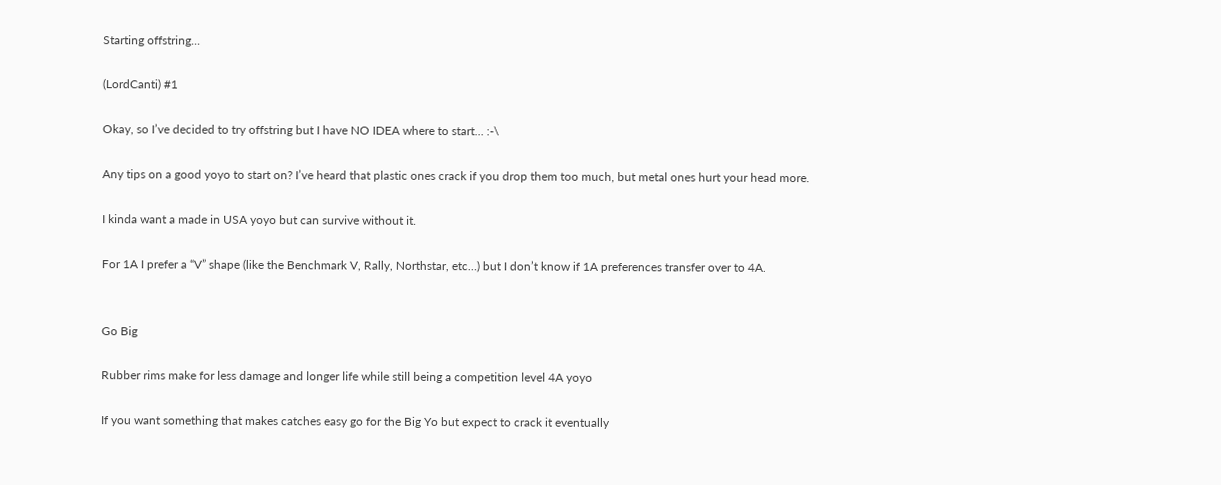Starting offstring...

(LordCanti) #1

Okay, so I’ve decided to try offstring but I have NO IDEA where to start… :-\

Any tips on a good yoyo to start on? I’ve heard that plastic ones crack if you drop them too much, but metal ones hurt your head more.

I kinda want a made in USA yoyo but can survive without it.

For 1A I prefer a “V” shape (like the Benchmark V, Rally, Northstar, etc…) but I don’t know if 1A preferences transfer over to 4A.


Go Big

Rubber rims make for less damage and longer life while still being a competition level 4A yoyo

If you want something that makes catches easy go for the Big Yo but expect to crack it eventually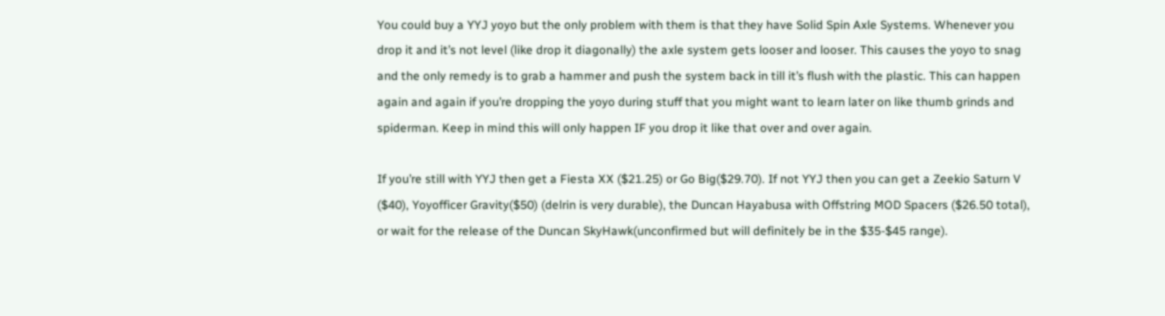You could buy a YYJ yoyo but the only problem with them is that they have Solid Spin Axle Systems. Whenever you drop it and it’s not level (like drop it diagonally) the axle system gets looser and looser. This causes the yoyo to snag and the only remedy is to grab a hammer and push the system back in till it’s flush with the plastic. This can happen again and again if you’re dropping the yoyo during stuff that you might want to learn later on like thumb grinds and spiderman. Keep in mind this will only happen IF you drop it like that over and over again.

If you’re still with YYJ then get a Fiesta XX ($21.25) or Go Big($29.70). If not YYJ then you can get a Zeekio Saturn V ($40), Yoyofficer Gravity($50) (delrin is very durable), the Duncan Hayabusa with Offstring MOD Spacers ($26.50 total), or wait for the release of the Duncan SkyHawk(unconfirmed but will definitely be in the $35-$45 range).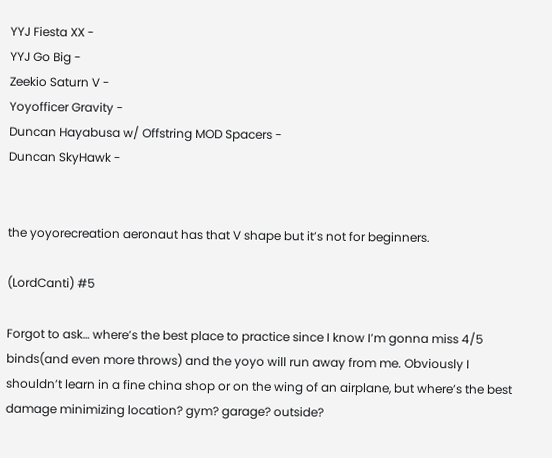YYJ Fiesta XX -
YYJ Go Big -
Zeekio Saturn V -
Yoyofficer Gravity -
Duncan Hayabusa w/ Offstring MOD Spacers -
Duncan SkyHawk -


the yoyorecreation aeronaut has that V shape but it’s not for beginners.

(LordCanti) #5

Forgot to ask… where’s the best place to practice since I know I’m gonna miss 4/5 binds(and even more throws) and the yoyo will run away from me. Obviously I shouldn’t learn in a fine china shop or on the wing of an airplane, but where’s the best damage minimizing location? gym? garage? outside?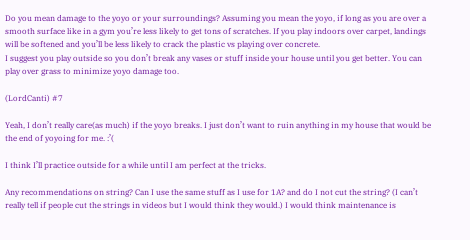Do you mean damage to the yoyo or your surroundings? Assuming you mean the yoyo, if long as you are over a smooth surface like in a gym you’re less likely to get tons of scratches. If you play indoors over carpet, landings will be softened and you’ll be less likely to crack the plastic vs playing over concrete.
I suggest you play outside so you don’t break any vases or stuff inside your house until you get better. You can play over grass to minimize yoyo damage too.

(LordCanti) #7

Yeah, I don’t really care(as much) if the yoyo breaks. I just don’t want to ruin anything in my house that would be the end of yoyoing for me. :’(

I think I’ll practice outside for a while until I am perfect at the tricks.

Any recommendations on string? Can I use the same stuff as I use for 1A? and do I not cut the string? (I can’t really tell if people cut the strings in videos but I would think they would.) I would think maintenance is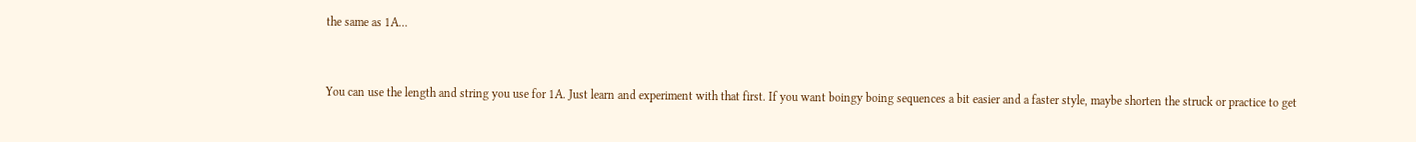the same as 1A…


You can use the length and string you use for 1A. Just learn and experiment with that first. If you want boingy boing sequences a bit easier and a faster style, maybe shorten the struck or practice to get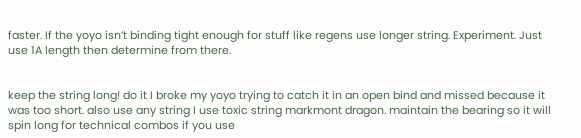faster. If the yoyo isn’t binding tight enough for stuff like regens use longer string. Experiment. Just use 1A length then determine from there.


keep the string long! do it I broke my yoyo trying to catch it in an open bind and missed because it was too short. also use any string I use toxic string markmont dragon. maintain the bearing so it will spin long for technical combos if you use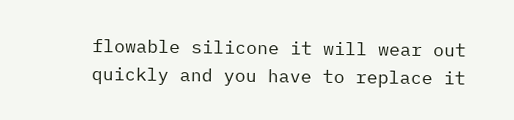flowable silicone it will wear out quickly and you have to replace it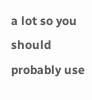a lot so you should probably use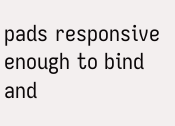pads responsive enough to bind and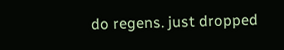do regens. just dropped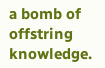a bomb of offstring knowledge.